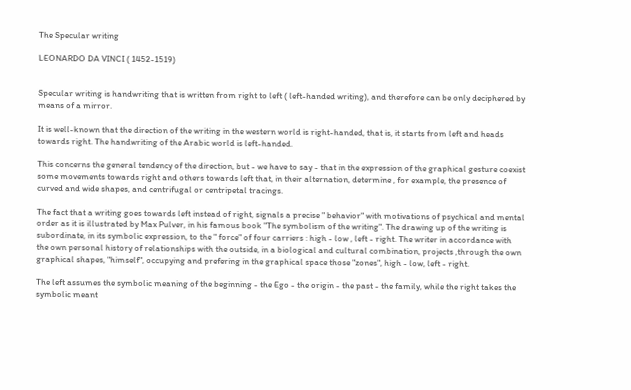The Specular writing

LEONARDO DA VINCI ( 1452-1519)


Specular writing is handwriting that is written from right to left ( left-handed writing), and therefore can be only deciphered by means of a mirror.

It is well-known that the direction of the writing in the western world is right-handed, that is, it starts from left and heads towards right. The handwriting of the Arabic world is left-handed.

This concerns the general tendency of the direction, but - we have to say - that in the expression of the graphical gesture coexist some movements towards right and others towards left that, in their alternation, determine , for example, the presence of curved and wide shapes, and centrifugal or centripetal tracings.

The fact that a writing goes towards left instead of right, signals a precise " behavior" with motivations of psychical and mental order as it is illustrated by Max Pulver, in his famous book "The symbolism of the writing". The drawing up of the writing is subordinate, in its symbolic expression, to the " force" of four carriers : high - low , left - right. The writer in accordance with the own personal history of relationships with the outside, in a biological and cultural combination, projects ,through the own graphical shapes, "himself", occupying and prefering in the graphical space those "zones", high - low, left - right.

The left assumes the symbolic meaning of the beginning - the Ego - the origin - the past - the family, while the right takes the symbolic meant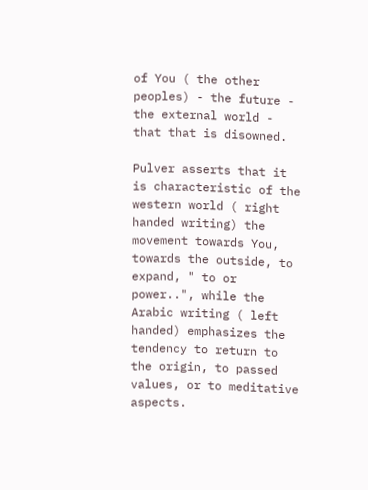of You ( the other peoples) - the future - the external world - that that is disowned.

Pulver asserts that it is characteristic of the western world ( right handed writing) the movement towards You, towards the outside, to expand, " to or power..", while the Arabic writing ( left handed) emphasizes the tendency to return to the origin, to passed values, or to meditative aspects.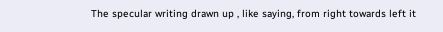The specular writing drawn up , like saying, from right towards left it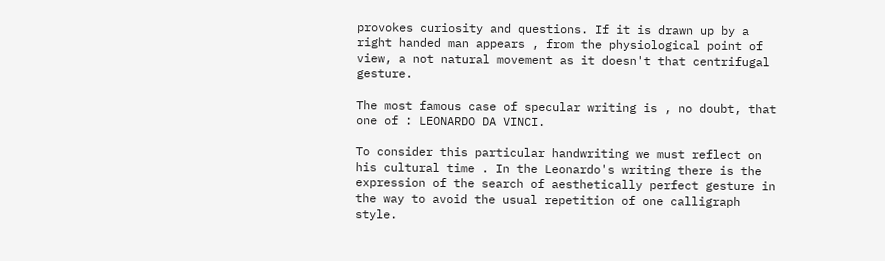provokes curiosity and questions. If it is drawn up by a right handed man appears , from the physiological point of view, a not natural movement as it doesn't that centrifugal gesture.

The most famous case of specular writing is , no doubt, that one of : LEONARDO DA VINCI.

To consider this particular handwriting we must reflect on his cultural time . In the Leonardo's writing there is the expression of the search of aesthetically perfect gesture in the way to avoid the usual repetition of one calligraph style.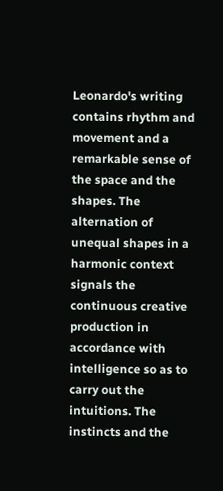Leonardo's writing contains rhythm and movement and a remarkable sense of the space and the shapes. The alternation of unequal shapes in a harmonic context signals the continuous creative production in accordance with intelligence so as to carry out the intuitions. The instincts and the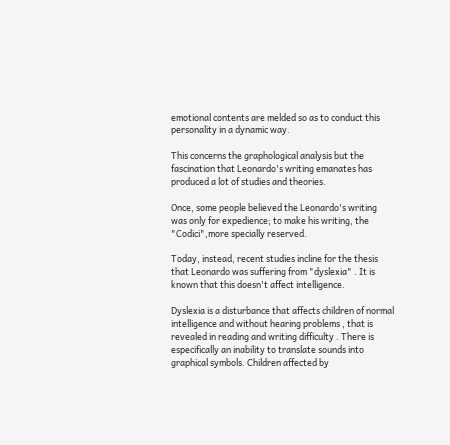emotional contents are melded so as to conduct this personality in a dynamic way.

This concerns the graphological analysis but the fascination that Leonardo's writing emanates has produced a lot of studies and theories.

Once, some people believed the Leonardo's writing was only for expedience; to make his writing, the "Codici",more specially reserved.

Today, instead, recent studies incline for the thesis that Leonardo was suffering from "dyslexia" . It is known that this doesn't affect intelligence.

Dyslexia is a disturbance that affects children of normal intelligence and without hearing problems , that is revealed in reading and writing difficulty . There is especifically an inability to translate sounds into graphical symbols. Children affected by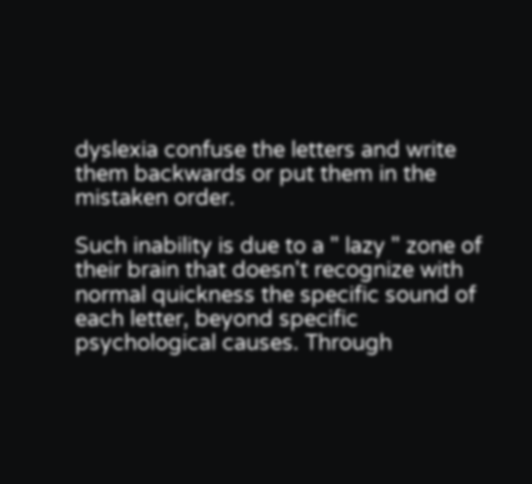dyslexia confuse the letters and write them backwards or put them in the mistaken order.

Such inability is due to a " lazy " zone of their brain that doesn't recognize with normal quickness the specific sound of each letter, beyond specific psychological causes. Through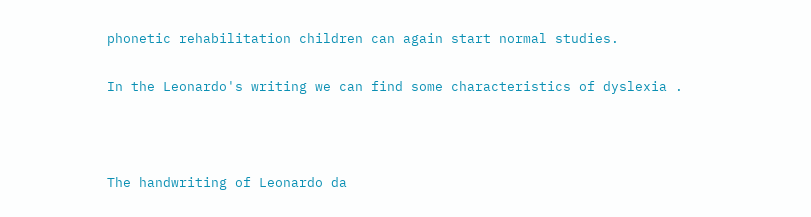phonetic rehabilitation children can again start normal studies.

In the Leonardo's writing we can find some characteristics of dyslexia .



The handwriting of Leonardo da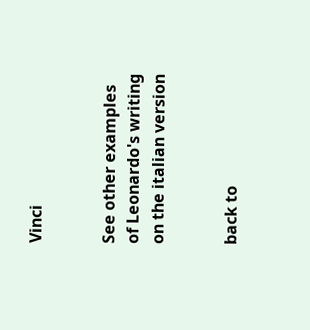Vinci


See other examples of Leonardo's writing on the italian version


back to